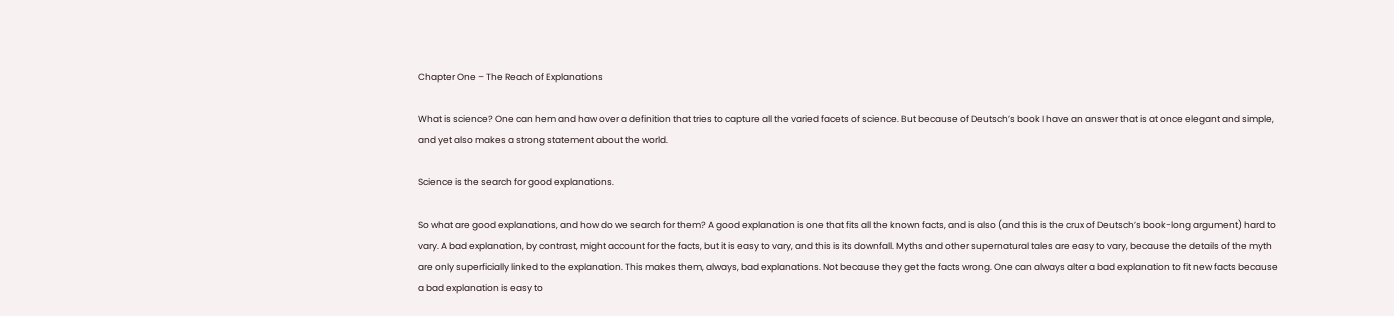Chapter One – The Reach of Explanations

What is science? One can hem and haw over a definition that tries to capture all the varied facets of science. But because of Deutsch’s book I have an answer that is at once elegant and simple, and yet also makes a strong statement about the world.

Science is the search for good explanations.

So what are good explanations, and how do we search for them? A good explanation is one that fits all the known facts, and is also (and this is the crux of Deutsch’s book-long argument) hard to vary. A bad explanation, by contrast, might account for the facts, but it is easy to vary, and this is its downfall. Myths and other supernatural tales are easy to vary, because the details of the myth are only superficially linked to the explanation. This makes them, always, bad explanations. Not because they get the facts wrong. One can always alter a bad explanation to fit new facts because a bad explanation is easy to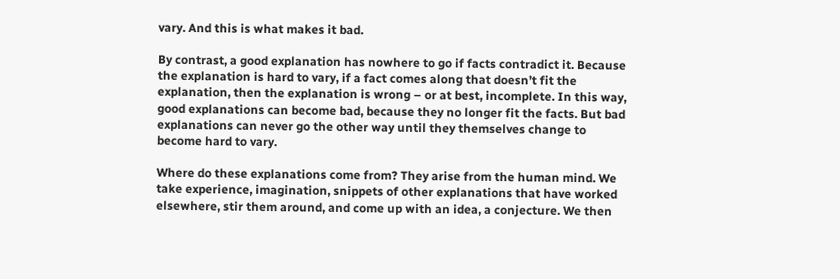vary. And this is what makes it bad.

By contrast, a good explanation has nowhere to go if facts contradict it. Because the explanation is hard to vary, if a fact comes along that doesn’t fit the explanation, then the explanation is wrong – or at best, incomplete. In this way, good explanations can become bad, because they no longer fit the facts. But bad explanations can never go the other way until they themselves change to become hard to vary.

Where do these explanations come from? They arise from the human mind. We take experience, imagination, snippets of other explanations that have worked elsewhere, stir them around, and come up with an idea, a conjecture. We then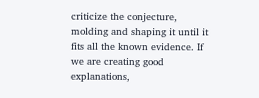criticize the conjecture, molding and shaping it until it fits all the known evidence. If we are creating good explanations,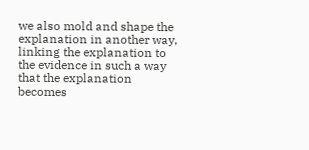we also mold and shape the explanation in another way, linking the explanation to the evidence in such a way that the explanation becomes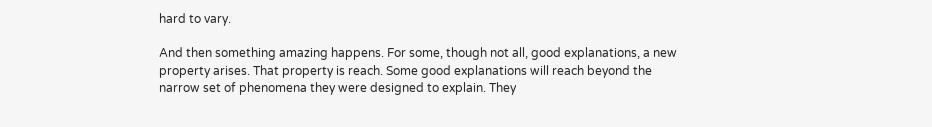hard to vary.

And then something amazing happens. For some, though not all, good explanations, a new property arises. That property is reach. Some good explanations will reach beyond the narrow set of phenomena they were designed to explain. They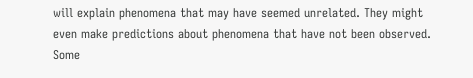will explain phenomena that may have seemed unrelated. They might even make predictions about phenomena that have not been observed. Some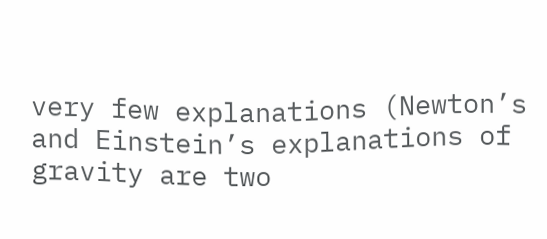very few explanations (Newton’s and Einstein’s explanations of gravity are two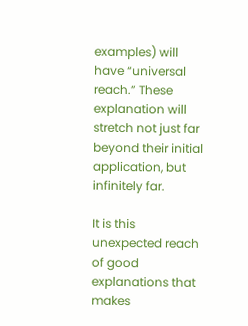examples) will have “universal reach.” These explanation will stretch not just far beyond their initial application, but infinitely far.

It is this unexpected reach of good explanations that makes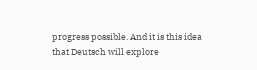progress possible. And it is this idea that Deutsch will explore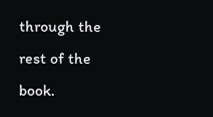through the rest of the book.